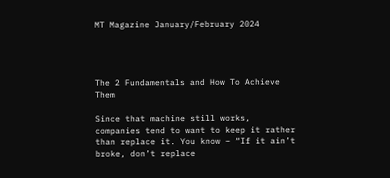MT Magazine January/February 2024




The 2 Fundamentals and How To Achieve Them

Since that machine still works, companies tend to want to keep it rather than replace it. You know – “If it ain’t broke, don’t replace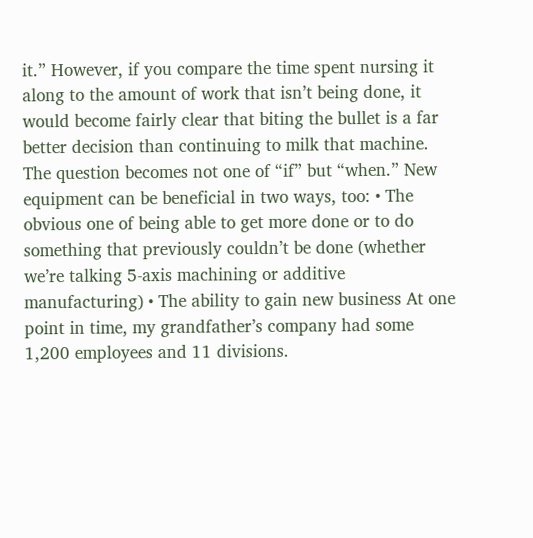it.” However, if you compare the time spent nursing it along to the amount of work that isn’t being done, it would become fairly clear that biting the bullet is a far better decision than continuing to milk that machine. The question becomes not one of “if” but “when.” New equipment can be beneficial in two ways, too: • The obvious one of being able to get more done or to do something that previously couldn’t be done (whether we’re talking 5-axis machining or additive manufacturing) • The ability to gain new business At one point in time, my grandfather’s company had some 1,200 employees and 11 divisions.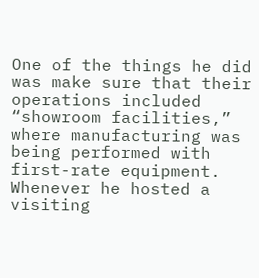One of the things he did was make sure that their operations included “showroom facilities,” where manufacturing was being performed with first-rate equipment. Whenever he hosted a visiting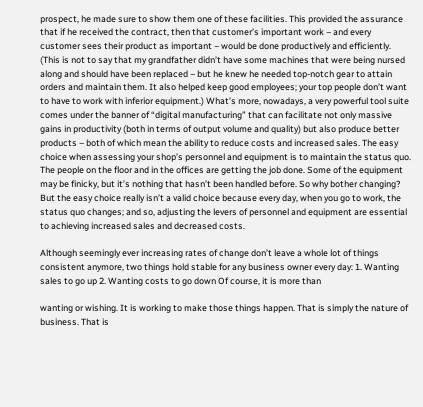prospect, he made sure to show them one of these facilities. This provided the assurance that if he received the contract, then that customer’s important work – and every customer sees their product as important – would be done productively and efficiently. (This is not to say that my grandfather didn’t have some machines that were being nursed along and should have been replaced – but he knew he needed top-notch gear to attain orders and maintain them. It also helped keep good employees; your top people don’t want to have to work with inferior equipment.) What’s more, nowadays, a very powerful tool suite comes under the banner of “digital manufacturing” that can facilitate not only massive gains in productivity (both in terms of output volume and quality) but also produce better products – both of which mean the ability to reduce costs and increased sales. The easy choice when assessing your shop’s personnel and equipment is to maintain the status quo. The people on the floor and in the offices are getting the job done. Some of the equipment may be finicky, but it’s nothing that hasn’t been handled before. So why bother changing? But the easy choice really isn’t a valid choice because every day, when you go to work, the status quo changes; and so, adjusting the levers of personnel and equipment are essential to achieving increased sales and decreased costs.

Although seemingly ever increasing rates of change don’t leave a whole lot of things consistent anymore, two things hold stable for any business owner every day: 1. Wanting sales to go up 2. Wanting costs to go down Of course, it is more than

wanting or wishing. It is working to make those things happen. That is simply the nature of business. That is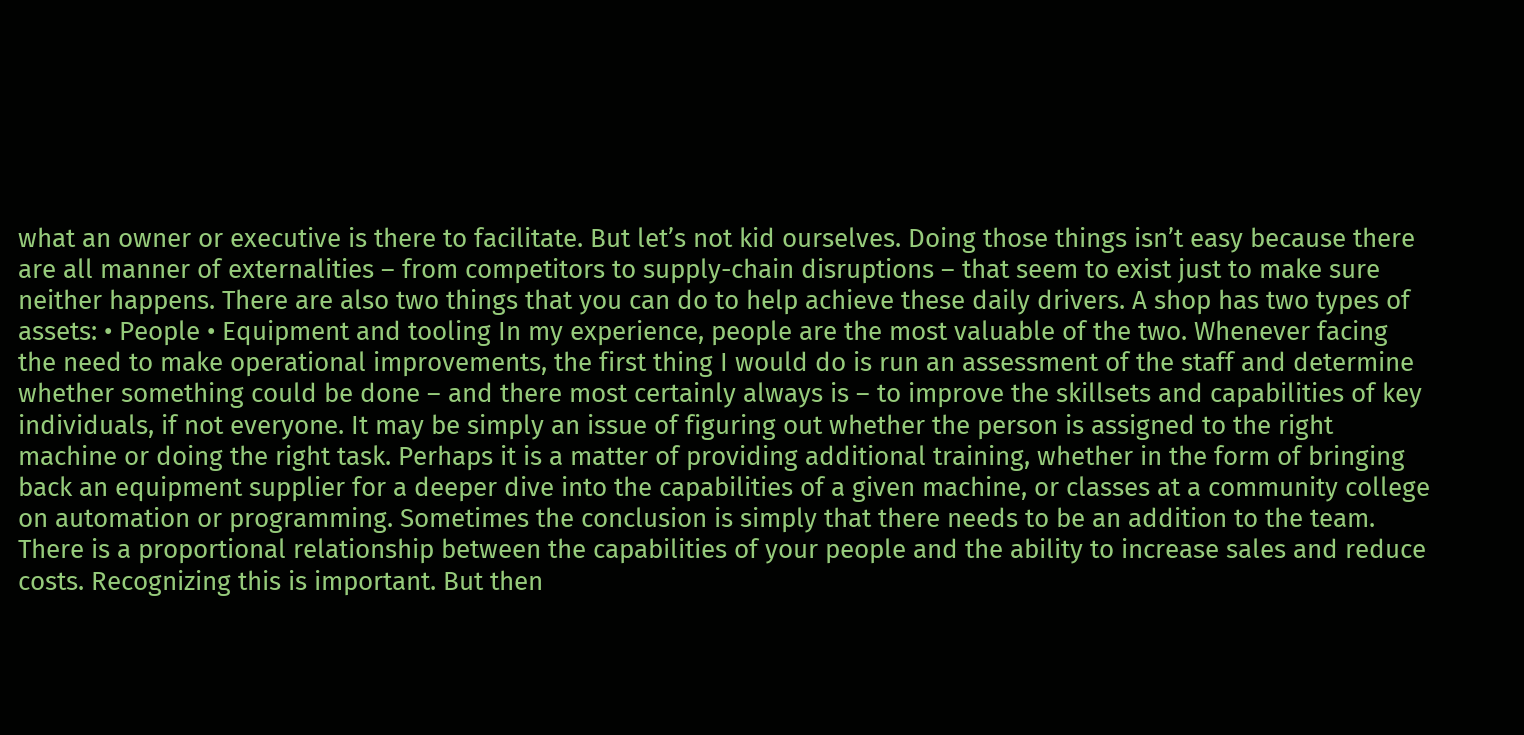what an owner or executive is there to facilitate. But let’s not kid ourselves. Doing those things isn’t easy because there are all manner of externalities – from competitors to supply-chain disruptions – that seem to exist just to make sure neither happens. There are also two things that you can do to help achieve these daily drivers. A shop has two types of assets: • People • Equipment and tooling In my experience, people are the most valuable of the two. Whenever facing the need to make operational improvements, the first thing I would do is run an assessment of the staff and determine whether something could be done – and there most certainly always is – to improve the skillsets and capabilities of key individuals, if not everyone. It may be simply an issue of figuring out whether the person is assigned to the right machine or doing the right task. Perhaps it is a matter of providing additional training, whether in the form of bringing back an equipment supplier for a deeper dive into the capabilities of a given machine, or classes at a community college on automation or programming. Sometimes the conclusion is simply that there needs to be an addition to the team. There is a proportional relationship between the capabilities of your people and the ability to increase sales and reduce costs. Recognizing this is important. But then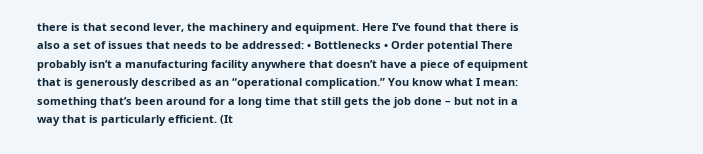there is that second lever, the machinery and equipment. Here I’ve found that there is also a set of issues that needs to be addressed: • Bottlenecks • Order potential There probably isn’t a manufacturing facility anywhere that doesn’t have a piece of equipment that is generously described as an “operational complication.” You know what I mean: something that’s been around for a long time that still gets the job done – but not in a way that is particularly efficient. (It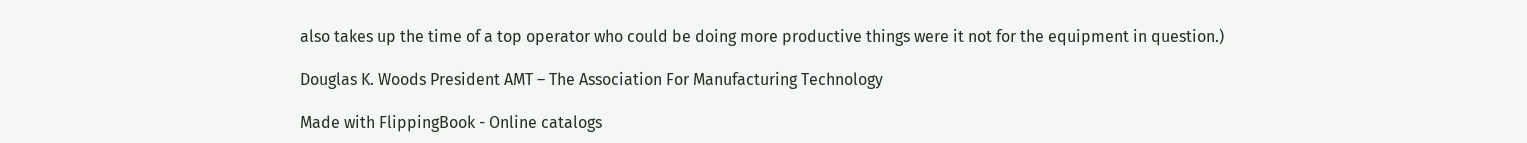also takes up the time of a top operator who could be doing more productive things were it not for the equipment in question.)

Douglas K. Woods President AMT – The Association For Manufacturing Technology

Made with FlippingBook - Online catalogs